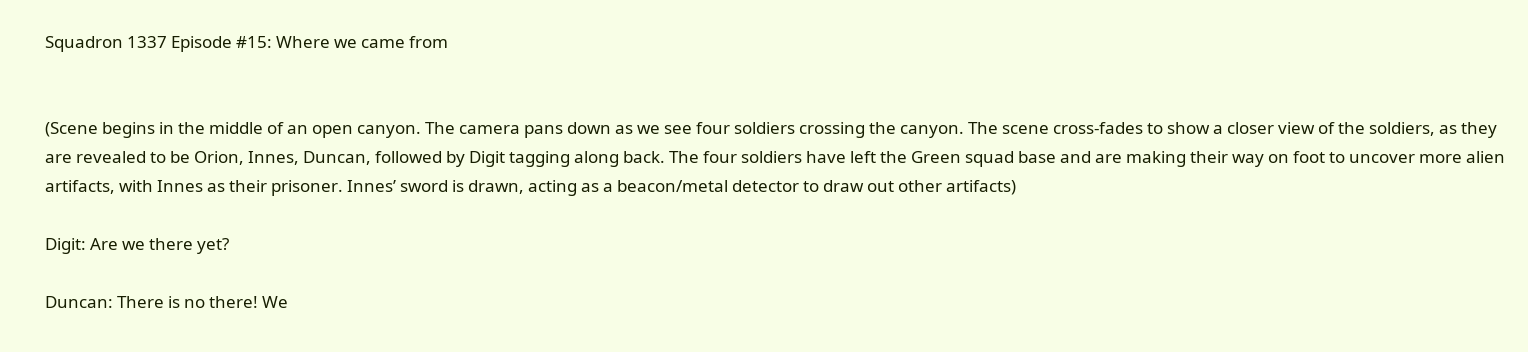Squadron 1337 Episode #15: Where we came from


(Scene begins in the middle of an open canyon. The camera pans down as we see four soldiers crossing the canyon. The scene cross-fades to show a closer view of the soldiers, as they are revealed to be Orion, Innes, Duncan, followed by Digit tagging along back. The four soldiers have left the Green squad base and are making their way on foot to uncover more alien artifacts, with Innes as their prisoner. Innes’ sword is drawn, acting as a beacon/metal detector to draw out other artifacts)

Digit: Are we there yet?

Duncan: There is no there! We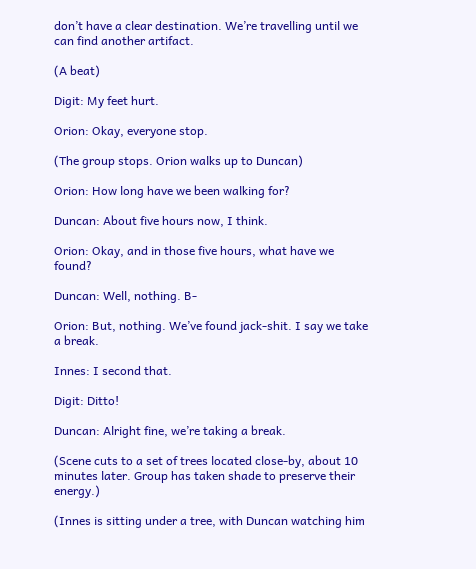don’t have a clear destination. We’re travelling until we can find another artifact.

(A beat)

Digit: My feet hurt.

Orion: Okay, everyone stop.

(The group stops. Orion walks up to Duncan)

Orion: How long have we been walking for?

Duncan: About five hours now, I think.

Orion: Okay, and in those five hours, what have we found?

Duncan: Well, nothing. B-

Orion: But, nothing. We’ve found jack-shit. I say we take a break.

Innes: I second that.

Digit: Ditto!

Duncan: Alright fine, we’re taking a break.

(Scene cuts to a set of trees located close-by, about 10 minutes later. Group has taken shade to preserve their energy.)

(Innes is sitting under a tree, with Duncan watching him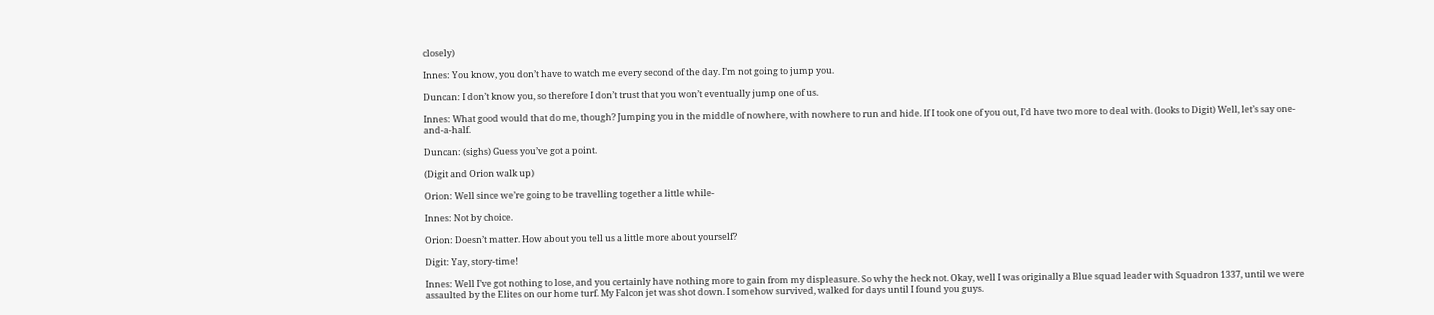closely)

Innes: You know, you don’t have to watch me every second of the day. I’m not going to jump you.

Duncan: I don’t know you, so therefore I don’t trust that you won’t eventually jump one of us.

Innes: What good would that do me, though? Jumping you in the middle of nowhere, with nowhere to run and hide. If I took one of you out, I’d have two more to deal with. (looks to Digit) Well, let’s say one-and-a-half.

Duncan: (sighs) Guess you’ve got a point.

(Digit and Orion walk up)

Orion: Well since we’re going to be travelling together a little while-

Innes: Not by choice.

Orion: Doesn’t matter. How about you tell us a little more about yourself?

Digit: Yay, story-time!

Innes: Well I’ve got nothing to lose, and you certainly have nothing more to gain from my displeasure. So why the heck not. Okay, well I was originally a Blue squad leader with Squadron 1337, until we were assaulted by the Elites on our home turf. My Falcon jet was shot down. I somehow survived, walked for days until I found you guys.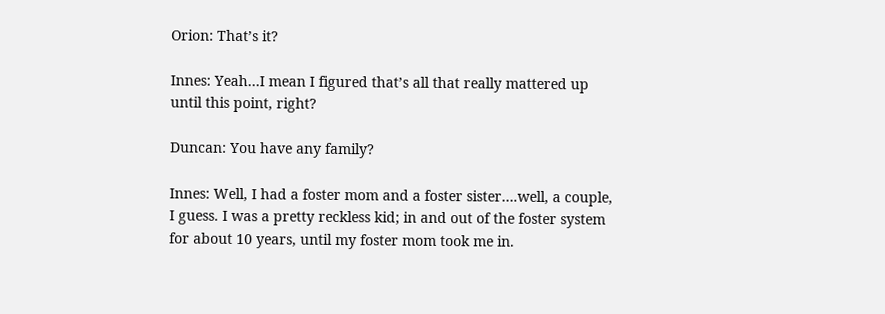Orion: That’s it?

Innes: Yeah…I mean I figured that’s all that really mattered up until this point, right?

Duncan: You have any family?

Innes: Well, I had a foster mom and a foster sister….well, a couple, I guess. I was a pretty reckless kid; in and out of the foster system for about 10 years, until my foster mom took me in.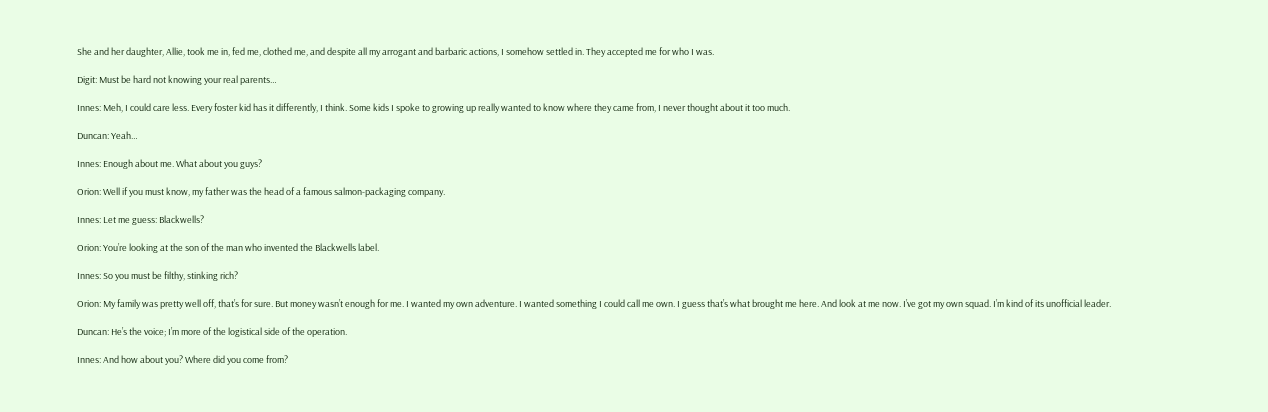She and her daughter, Allie, took me in, fed me, clothed me, and despite all my arrogant and barbaric actions, I somehow settled in. They accepted me for who I was.

Digit: Must be hard not knowing your real parents…

Innes: Meh, I could care less. Every foster kid has it differently, I think. Some kids I spoke to growing up really wanted to know where they came from, I never thought about it too much.

Duncan: Yeah…

Innes: Enough about me. What about you guys?

Orion: Well if you must know, my father was the head of a famous salmon-packaging company.

Innes: Let me guess: Blackwells?

Orion: You’re looking at the son of the man who invented the Blackwells label.

Innes: So you must be filthy, stinking rich?

Orion: My family was pretty well off, that’s for sure. But money wasn’t enough for me. I wanted my own adventure. I wanted something I could call me own. I guess that’s what brought me here. And look at me now. I’ve got my own squad. I’m kind of its unofficial leader.

Duncan: He’s the voice; I’m more of the logistical side of the operation.

Innes: And how about you? Where did you come from?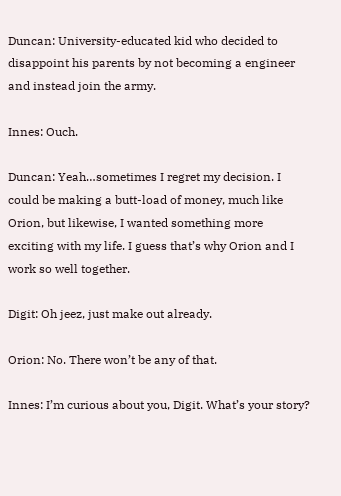Duncan: University-educated kid who decided to disappoint his parents by not becoming a engineer and instead join the army.

Innes: Ouch.

Duncan: Yeah…sometimes I regret my decision. I could be making a butt-load of money, much like Orion, but likewise, I wanted something more exciting with my life. I guess that’s why Orion and I work so well together.

Digit: Oh jeez, just make out already.

Orion: No. There won’t be any of that.

Innes: I’m curious about you, Digit. What’s your story?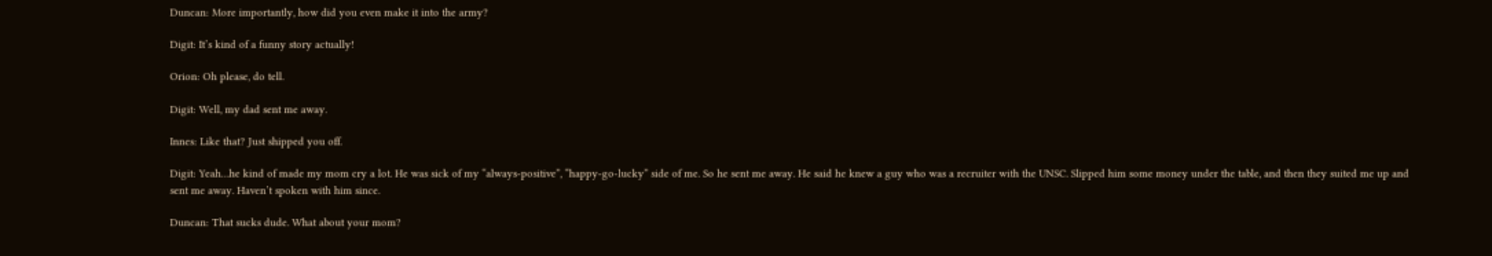Duncan: More importantly, how did you even make it into the army?

Digit: It’s kind of a funny story actually!

Orion: Oh please, do tell.

Digit: Well, my dad sent me away.

Innes: Like that? Just shipped you off.

Digit: Yeah…he kind of made my mom cry a lot. He was sick of my “always-positive”, “happy-go-lucky” side of me. So he sent me away. He said he knew a guy who was a recruiter with the UNSC. Slipped him some money under the table, and then they suited me up and sent me away. Haven’t spoken with him since.

Duncan: That sucks dude. What about your mom?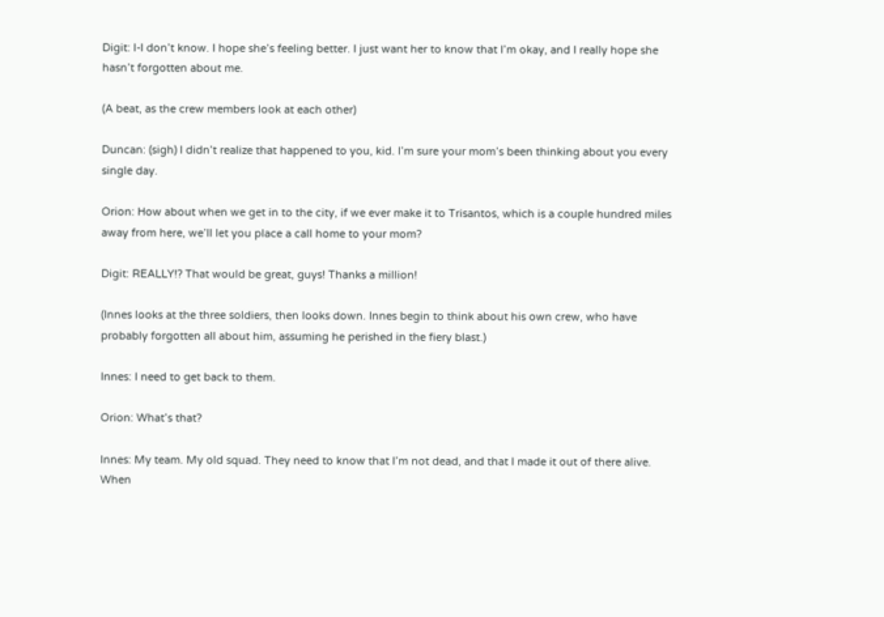Digit: I-I don’t know. I hope she’s feeling better. I just want her to know that I’m okay, and I really hope she hasn’t forgotten about me.

(A beat, as the crew members look at each other)

Duncan: (sigh) I didn’t realize that happened to you, kid. I’m sure your mom’s been thinking about you every single day.

Orion: How about when we get in to the city, if we ever make it to Trisantos, which is a couple hundred miles away from here, we’ll let you place a call home to your mom?

Digit: REALLY!? That would be great, guys! Thanks a million!

(Innes looks at the three soldiers, then looks down. Innes begin to think about his own crew, who have probably forgotten all about him, assuming he perished in the fiery blast.)

Innes: I need to get back to them.

Orion: What’s that?

Innes: My team. My old squad. They need to know that I’m not dead, and that I made it out of there alive. When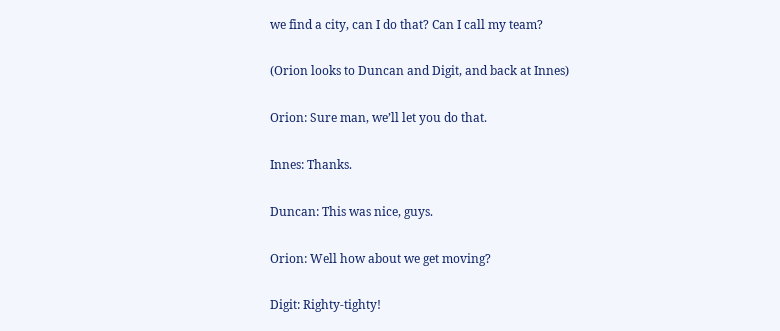we find a city, can I do that? Can I call my team?

(Orion looks to Duncan and Digit, and back at Innes)

Orion: Sure man, we’ll let you do that.

Innes: Thanks.

Duncan: This was nice, guys.

Orion: Well how about we get moving?

Digit: Righty-tighty!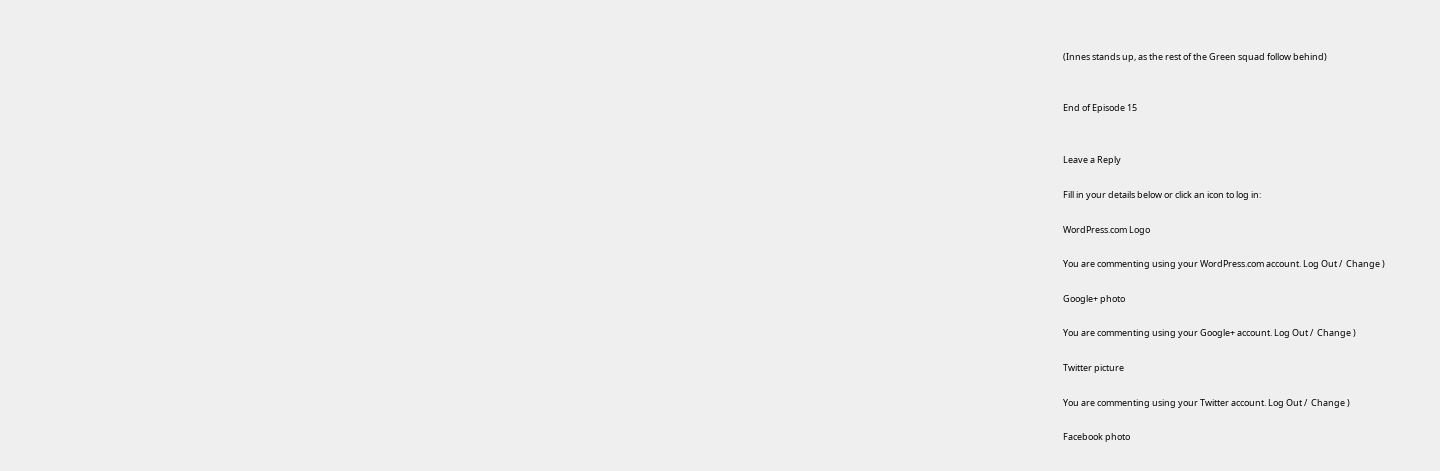(Innes stands up, as the rest of the Green squad follow behind)


End of Episode 15


Leave a Reply

Fill in your details below or click an icon to log in:

WordPress.com Logo

You are commenting using your WordPress.com account. Log Out /  Change )

Google+ photo

You are commenting using your Google+ account. Log Out /  Change )

Twitter picture

You are commenting using your Twitter account. Log Out /  Change )

Facebook photo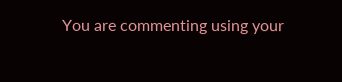You are commenting using your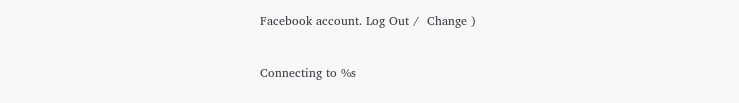Facebook account. Log Out /  Change )


Connecting to %s